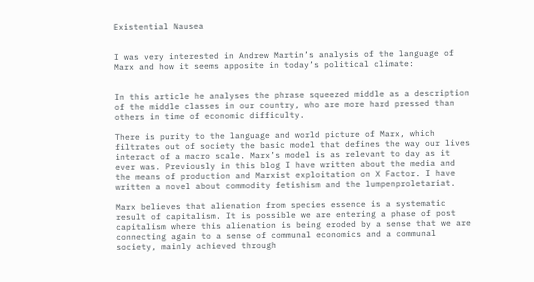Existential Nausea


I was very interested in Andrew Martin’s analysis of the language of Marx and how it seems apposite in today’s political climate:


In this article he analyses the phrase squeezed middle as a description of the middle classes in our country, who are more hard pressed than others in time of economic difficulty.

There is purity to the language and world picture of Marx, which filtrates out of society the basic model that defines the way our lives interact of a macro scale. Marx’s model is as relevant to day as it ever was. Previously in this blog I have written about the media and the means of production and Marxist exploitation on X Factor. I have written a novel about commodity fetishism and the lumpenproletariat.

Marx believes that alienation from species essence is a systematic result of capitalism. It is possible we are entering a phase of post capitalism where this alienation is being eroded by a sense that we are connecting again to a sense of communal economics and a communal society, mainly achieved through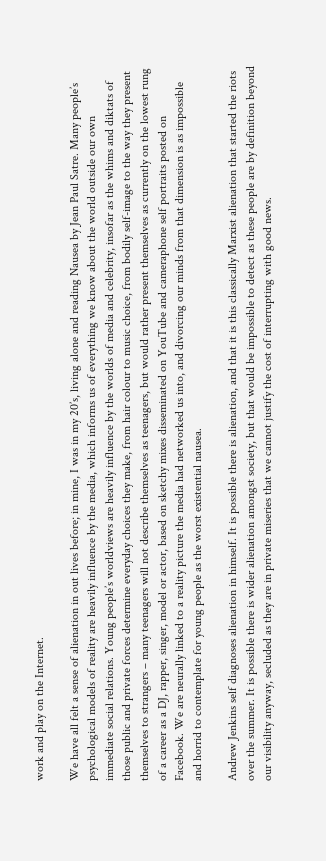work and play on the Internet.

We have all felt a sense of alienation in out lives before; in mine, I was in my 20’s, living alone and reading Nausea by Jean Paul Satre. Many people’s psychological models of reality are heavily influence by the media, which informs us of everything we know about the world outside our own immediate social relations. Young people’s worldviews are heavily influence by the worlds of media and celebrity, insofar as the whims and diktats of those public and private forces determine everyday choices they make, from hair colour to music choice, from bodily self-image to the way they present themselves to strangers – many teenagers will not describe themselves as teenagers, but would rather present themselves as currently on the lowest rung of a career as a DJ, rapper, singer, model or actor, based on sketchy mixes disseminated on YouTube and cameraphone self portraits posted on Facebook. We are neurally linked to a reality picture the media had networked us into, and divorcing our minds from that dimension is as impossible and horrid to contemplate for young people as the worst existential nausea.

Andrew Jenkins self diagnoses alienation in himself. It is possible there is alienation, and that it is this classically Marxist alienation that started the riots over the summer. It is possible there is wider alienation amongst society, but that would be impossible to detect as these people are by definition beyond our visibility anyway, secluded as they are in private miseries that we cannot justify the cost of interrupting with good news.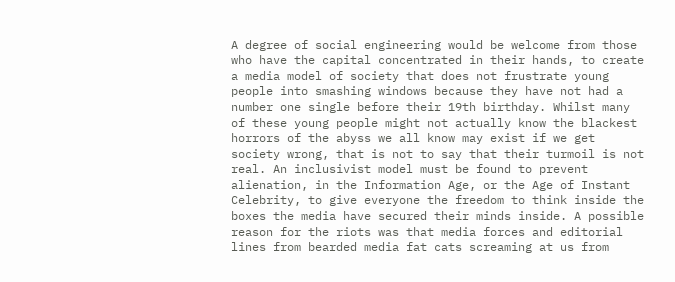A degree of social engineering would be welcome from those who have the capital concentrated in their hands, to create a media model of society that does not frustrate young people into smashing windows because they have not had a number one single before their 19th birthday. Whilst many of these young people might not actually know the blackest horrors of the abyss we all know may exist if we get society wrong, that is not to say that their turmoil is not real. An inclusivist model must be found to prevent alienation, in the Information Age, or the Age of Instant Celebrity, to give everyone the freedom to think inside the boxes the media have secured their minds inside. A possible reason for the riots was that media forces and editorial lines from bearded media fat cats screaming at us from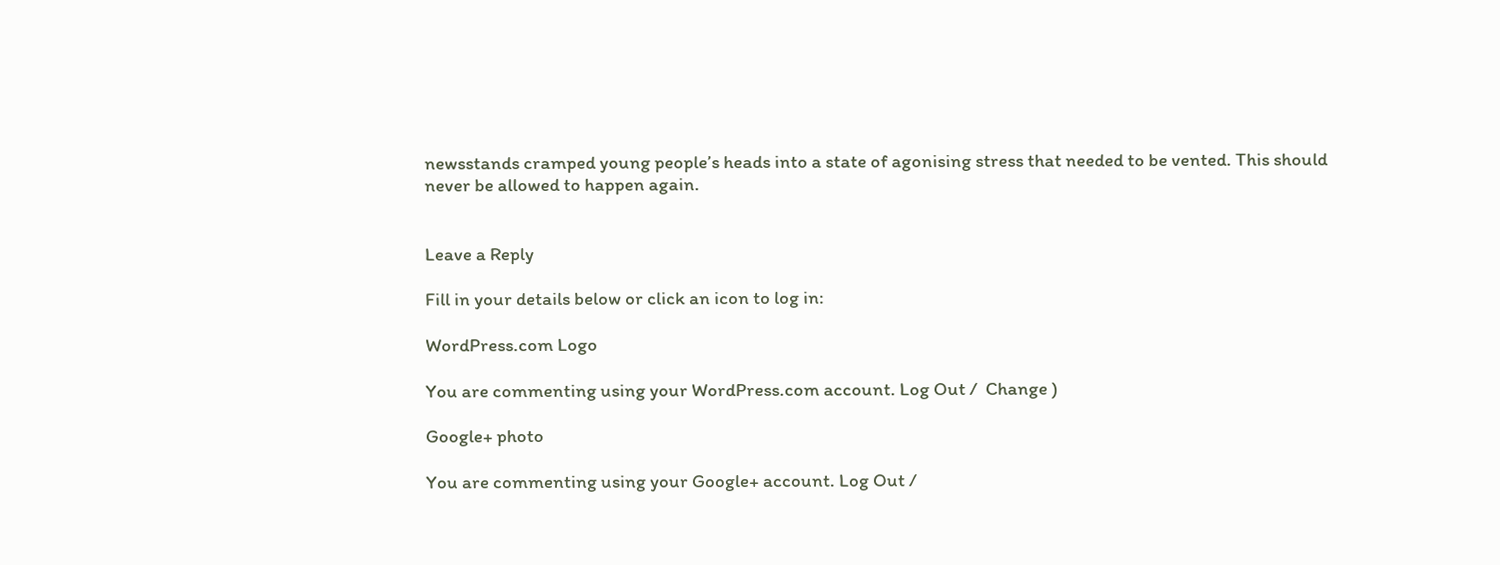newsstands cramped young people’s heads into a state of agonising stress that needed to be vented. This should never be allowed to happen again.


Leave a Reply

Fill in your details below or click an icon to log in:

WordPress.com Logo

You are commenting using your WordPress.com account. Log Out /  Change )

Google+ photo

You are commenting using your Google+ account. Log Out /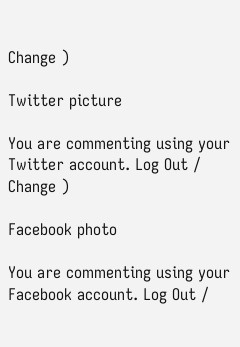Change )

Twitter picture

You are commenting using your Twitter account. Log Out /  Change )

Facebook photo

You are commenting using your Facebook account. Log Out /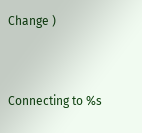Change )


Connecting to %s